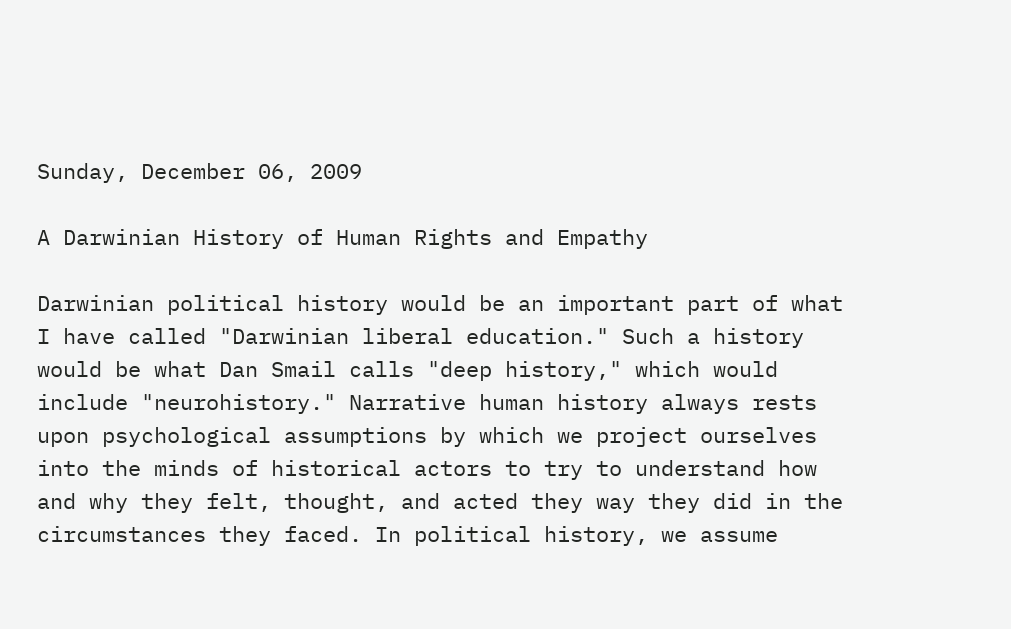Sunday, December 06, 2009

A Darwinian History of Human Rights and Empathy

Darwinian political history would be an important part of what I have called "Darwinian liberal education." Such a history would be what Dan Smail calls "deep history," which would include "neurohistory." Narrative human history always rests upon psychological assumptions by which we project ourselves into the minds of historical actors to try to understand how and why they felt, thought, and acted they way they did in the circumstances they faced. In political history, we assume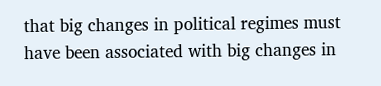that big changes in political regimes must have been associated with big changes in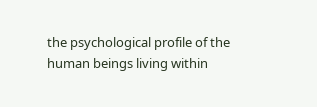the psychological profile of the human beings living within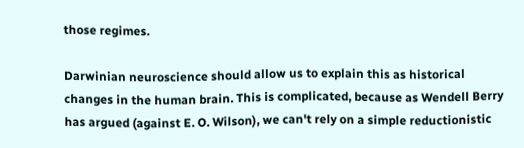those regimes.

Darwinian neuroscience should allow us to explain this as historical changes in the human brain. This is complicated, because as Wendell Berry has argued (against E. O. Wilson), we can't rely on a simple reductionistic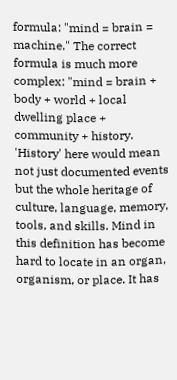formula: "mind = brain = machine." The correct formula is much more complex: "mind = brain + body + world + local dwelling place + community + history. 'History' here would mean not just documented events but the whole heritage of culture, language, memory, tools, and skills. Mind in this definition has become hard to locate in an organ, organism, or place. It has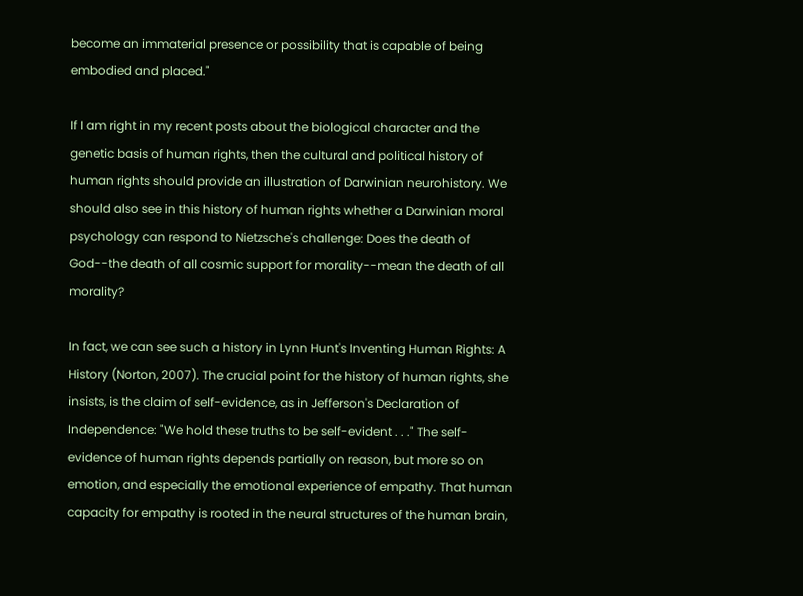become an immaterial presence or possibility that is capable of being embodied and placed."

If I am right in my recent posts about the biological character and the genetic basis of human rights, then the cultural and political history of human rights should provide an illustration of Darwinian neurohistory. We should also see in this history of human rights whether a Darwinian moral psychology can respond to Nietzsche's challenge: Does the death of God--the death of all cosmic support for morality--mean the death of all morality?

In fact, we can see such a history in Lynn Hunt's Inventing Human Rights: A History (Norton, 2007). The crucial point for the history of human rights, she insists, is the claim of self-evidence, as in Jefferson's Declaration of Independence: "We hold these truths to be self-evident . . ." The self-evidence of human rights depends partially on reason, but more so on emotion, and especially the emotional experience of empathy. That human capacity for empathy is rooted in the neural structures of the human brain,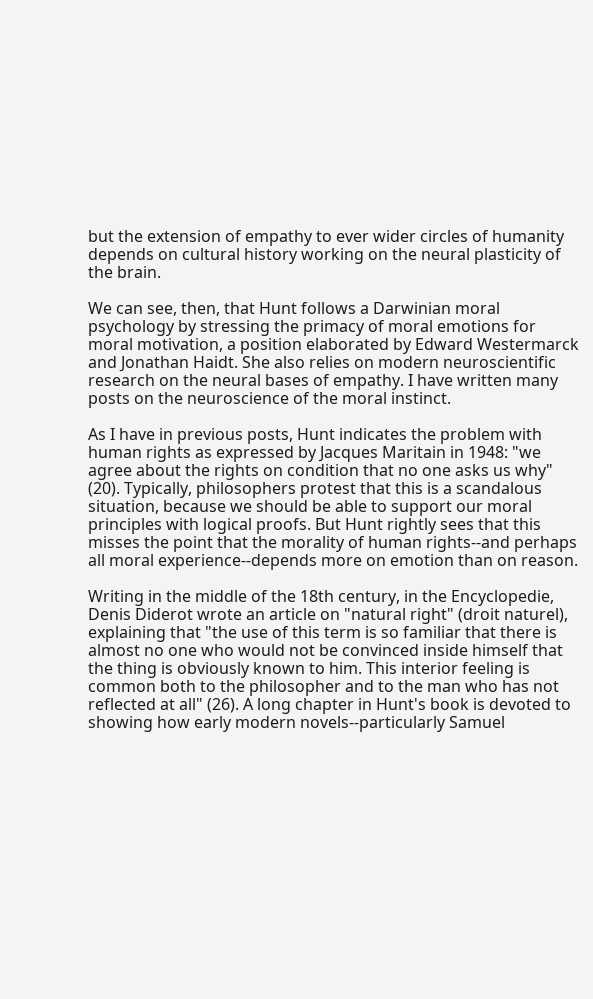but the extension of empathy to ever wider circles of humanity depends on cultural history working on the neural plasticity of the brain.

We can see, then, that Hunt follows a Darwinian moral psychology by stressing the primacy of moral emotions for moral motivation, a position elaborated by Edward Westermarck and Jonathan Haidt. She also relies on modern neuroscientific research on the neural bases of empathy. I have written many posts on the neuroscience of the moral instinct.

As I have in previous posts, Hunt indicates the problem with human rights as expressed by Jacques Maritain in 1948: "we agree about the rights on condition that no one asks us why" (20). Typically, philosophers protest that this is a scandalous situation, because we should be able to support our moral principles with logical proofs. But Hunt rightly sees that this misses the point that the morality of human rights--and perhaps all moral experience--depends more on emotion than on reason.

Writing in the middle of the 18th century, in the Encyclopedie, Denis Diderot wrote an article on "natural right" (droit naturel), explaining that "the use of this term is so familiar that there is almost no one who would not be convinced inside himself that the thing is obviously known to him. This interior feeling is common both to the philosopher and to the man who has not reflected at all" (26). A long chapter in Hunt's book is devoted to showing how early modern novels--particularly Samuel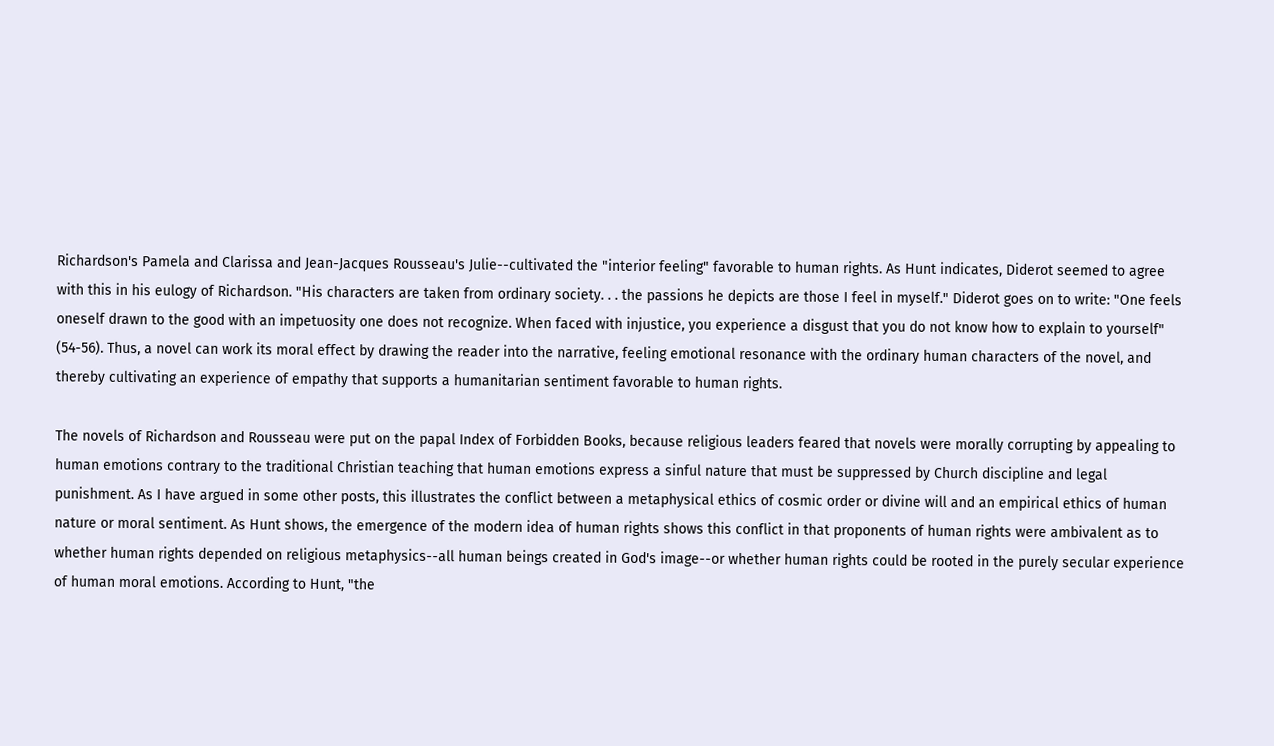Richardson's Pamela and Clarissa and Jean-Jacques Rousseau's Julie--cultivated the "interior feeling" favorable to human rights. As Hunt indicates, Diderot seemed to agree with this in his eulogy of Richardson. "His characters are taken from ordinary society. . . the passions he depicts are those I feel in myself." Diderot goes on to write: "One feels oneself drawn to the good with an impetuosity one does not recognize. When faced with injustice, you experience a disgust that you do not know how to explain to yourself" (54-56). Thus, a novel can work its moral effect by drawing the reader into the narrative, feeling emotional resonance with the ordinary human characters of the novel, and thereby cultivating an experience of empathy that supports a humanitarian sentiment favorable to human rights.

The novels of Richardson and Rousseau were put on the papal Index of Forbidden Books, because religious leaders feared that novels were morally corrupting by appealing to human emotions contrary to the traditional Christian teaching that human emotions express a sinful nature that must be suppressed by Church discipline and legal punishment. As I have argued in some other posts, this illustrates the conflict between a metaphysical ethics of cosmic order or divine will and an empirical ethics of human nature or moral sentiment. As Hunt shows, the emergence of the modern idea of human rights shows this conflict in that proponents of human rights were ambivalent as to whether human rights depended on religious metaphysics--all human beings created in God's image--or whether human rights could be rooted in the purely secular experience of human moral emotions. According to Hunt, "the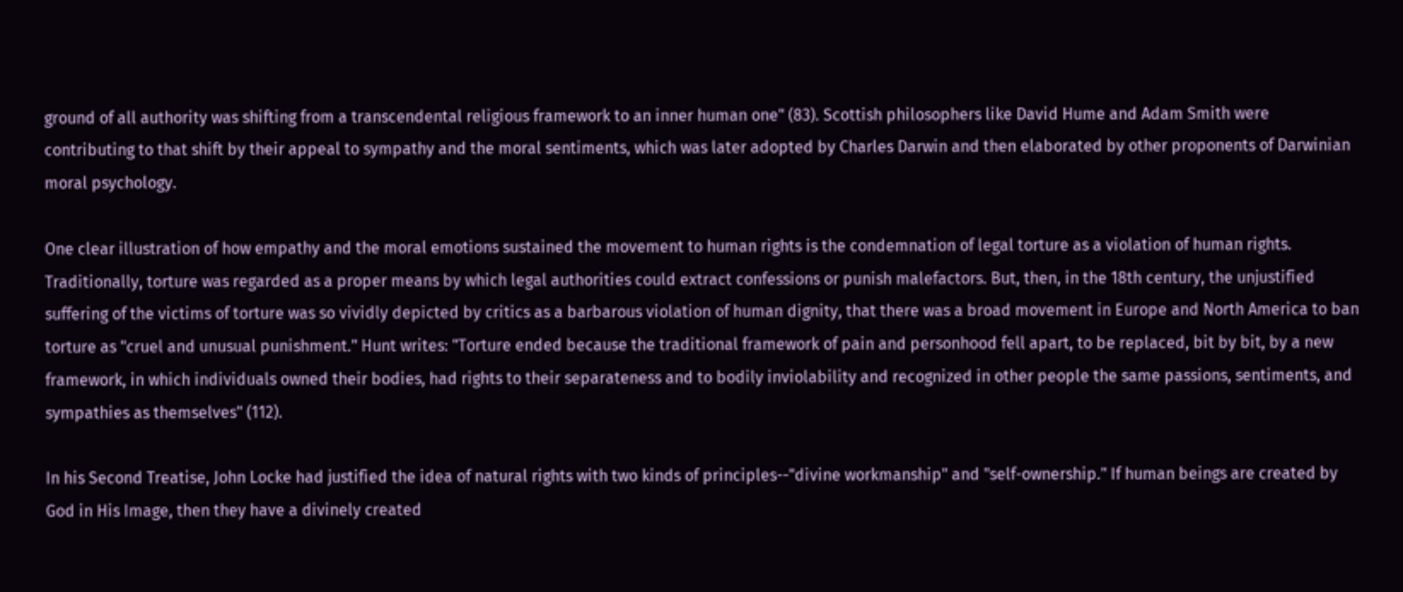ground of all authority was shifting from a transcendental religious framework to an inner human one" (83). Scottish philosophers like David Hume and Adam Smith were contributing to that shift by their appeal to sympathy and the moral sentiments, which was later adopted by Charles Darwin and then elaborated by other proponents of Darwinian moral psychology.

One clear illustration of how empathy and the moral emotions sustained the movement to human rights is the condemnation of legal torture as a violation of human rights. Traditionally, torture was regarded as a proper means by which legal authorities could extract confessions or punish malefactors. But, then, in the 18th century, the unjustified suffering of the victims of torture was so vividly depicted by critics as a barbarous violation of human dignity, that there was a broad movement in Europe and North America to ban torture as "cruel and unusual punishment." Hunt writes: "Torture ended because the traditional framework of pain and personhood fell apart, to be replaced, bit by bit, by a new framework, in which individuals owned their bodies, had rights to their separateness and to bodily inviolability and recognized in other people the same passions, sentiments, and sympathies as themselves" (112).

In his Second Treatise, John Locke had justified the idea of natural rights with two kinds of principles--"divine workmanship" and "self-ownership." If human beings are created by God in His Image, then they have a divinely created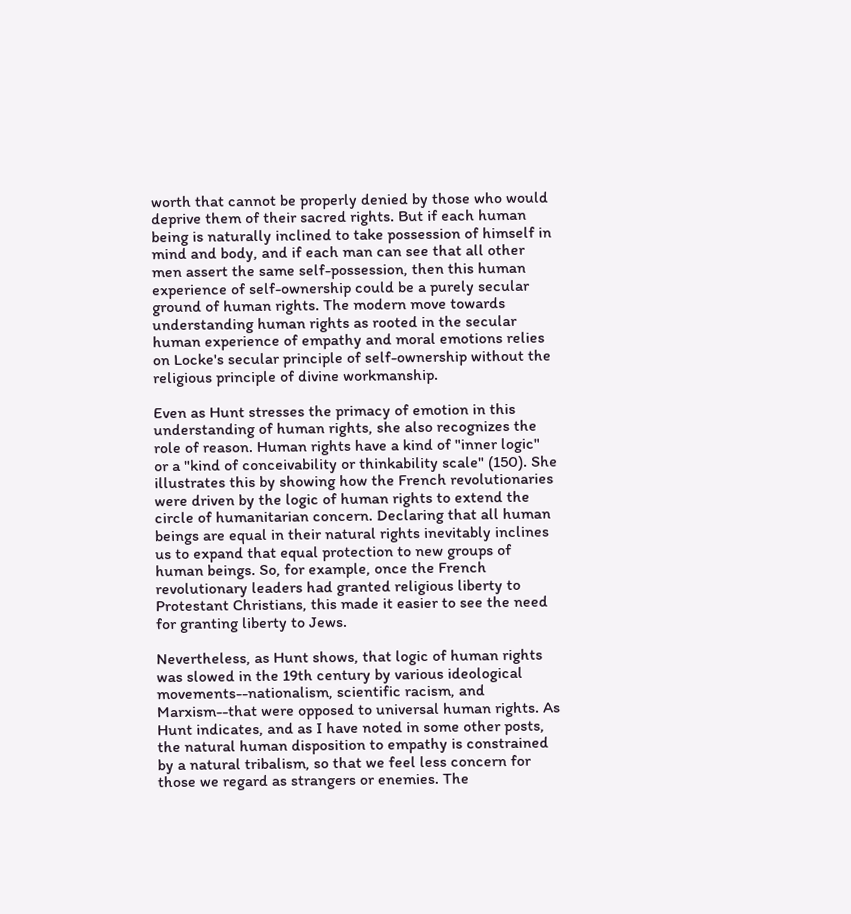worth that cannot be properly denied by those who would deprive them of their sacred rights. But if each human being is naturally inclined to take possession of himself in mind and body, and if each man can see that all other men assert the same self-possession, then this human experience of self-ownership could be a purely secular ground of human rights. The modern move towards understanding human rights as rooted in the secular human experience of empathy and moral emotions relies on Locke's secular principle of self-ownership without the religious principle of divine workmanship.

Even as Hunt stresses the primacy of emotion in this understanding of human rights, she also recognizes the role of reason. Human rights have a kind of "inner logic" or a "kind of conceivability or thinkability scale" (150). She illustrates this by showing how the French revolutionaries were driven by the logic of human rights to extend the circle of humanitarian concern. Declaring that all human beings are equal in their natural rights inevitably inclines us to expand that equal protection to new groups of human beings. So, for example, once the French revolutionary leaders had granted religious liberty to Protestant Christians, this made it easier to see the need for granting liberty to Jews.

Nevertheless, as Hunt shows, that logic of human rights was slowed in the 19th century by various ideological movements--nationalism, scientific racism, and Marxism--that were opposed to universal human rights. As Hunt indicates, and as I have noted in some other posts, the natural human disposition to empathy is constrained by a natural tribalism, so that we feel less concern for those we regard as strangers or enemies. The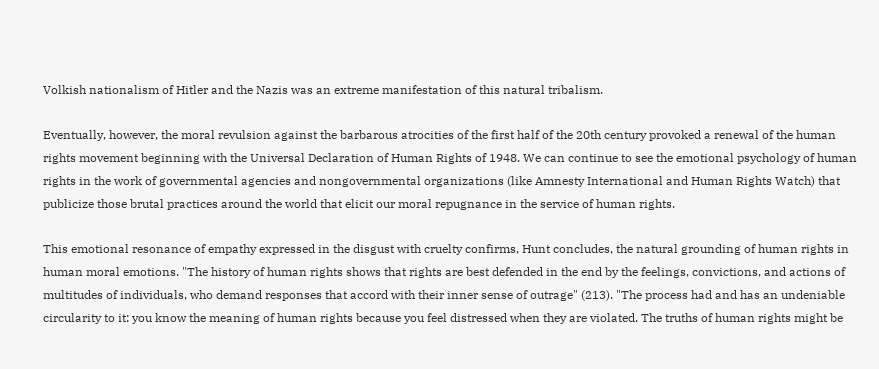Volkish nationalism of Hitler and the Nazis was an extreme manifestation of this natural tribalism.

Eventually, however, the moral revulsion against the barbarous atrocities of the first half of the 20th century provoked a renewal of the human rights movement beginning with the Universal Declaration of Human Rights of 1948. We can continue to see the emotional psychology of human rights in the work of governmental agencies and nongovernmental organizations (like Amnesty International and Human Rights Watch) that publicize those brutal practices around the world that elicit our moral repugnance in the service of human rights.

This emotional resonance of empathy expressed in the disgust with cruelty confirms, Hunt concludes, the natural grounding of human rights in human moral emotions. "The history of human rights shows that rights are best defended in the end by the feelings, convictions, and actions of multitudes of individuals, who demand responses that accord with their inner sense of outrage" (213). "The process had and has an undeniable circularity to it: you know the meaning of human rights because you feel distressed when they are violated. The truths of human rights might be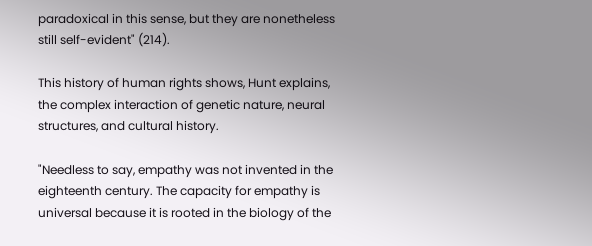paradoxical in this sense, but they are nonetheless still self-evident" (214).

This history of human rights shows, Hunt explains, the complex interaction of genetic nature, neural structures, and cultural history.

"Needless to say, empathy was not invented in the eighteenth century. The capacity for empathy is universal because it is rooted in the biology of the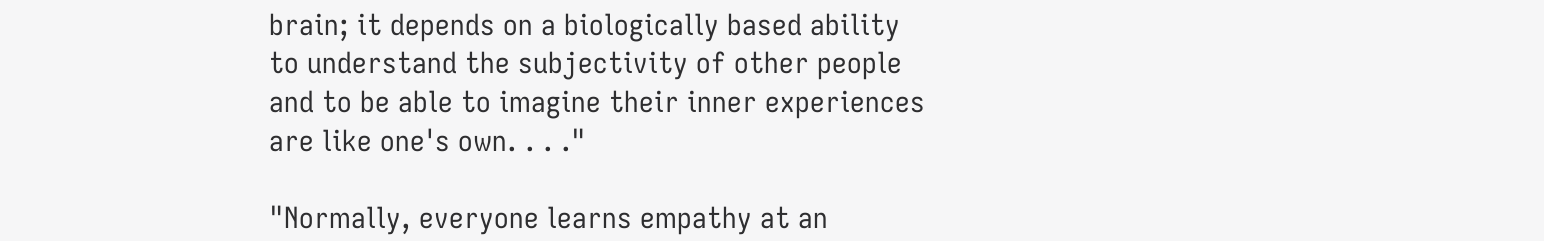brain; it depends on a biologically based ability to understand the subjectivity of other people and to be able to imagine their inner experiences are like one's own. . . ."

"Normally, everyone learns empathy at an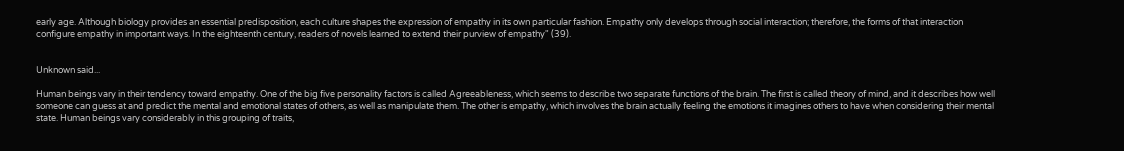early age. Although biology provides an essential predisposition, each culture shapes the expression of empathy in its own particular fashion. Empathy only develops through social interaction; therefore, the forms of that interaction configure empathy in important ways. In the eighteenth century, readers of novels learned to extend their purview of empathy" (39).


Unknown said...

Human beings vary in their tendency toward empathy. One of the big five personality factors is called Agreeableness, which seems to describe two separate functions of the brain. The first is called theory of mind, and it describes how well someone can guess at and predict the mental and emotional states of others, as well as manipulate them. The other is empathy, which involves the brain actually feeling the emotions it imagines others to have when considering their mental state. Human beings vary considerably in this grouping of traits,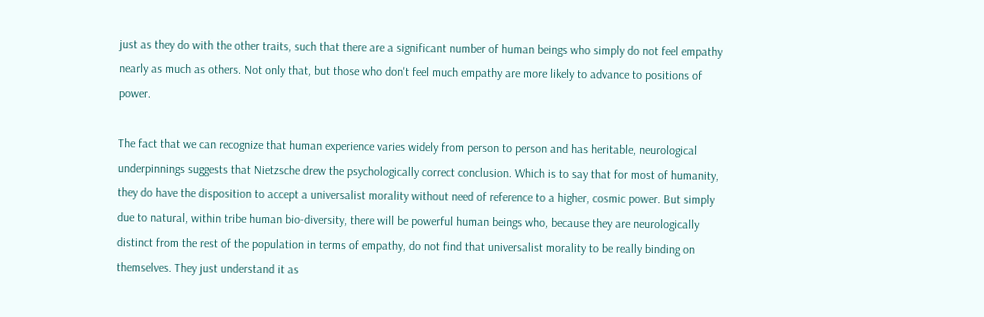just as they do with the other traits, such that there are a significant number of human beings who simply do not feel empathy nearly as much as others. Not only that, but those who don't feel much empathy are more likely to advance to positions of power.

The fact that we can recognize that human experience varies widely from person to person and has heritable, neurological underpinnings suggests that Nietzsche drew the psychologically correct conclusion. Which is to say that for most of humanity, they do have the disposition to accept a universalist morality without need of reference to a higher, cosmic power. But simply due to natural, within tribe human bio-diversity, there will be powerful human beings who, because they are neurologically distinct from the rest of the population in terms of empathy, do not find that universalist morality to be really binding on themselves. They just understand it as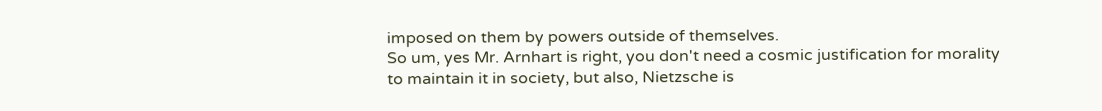imposed on them by powers outside of themselves.
So um, yes Mr. Arnhart is right, you don't need a cosmic justification for morality to maintain it in society, but also, Nietzsche is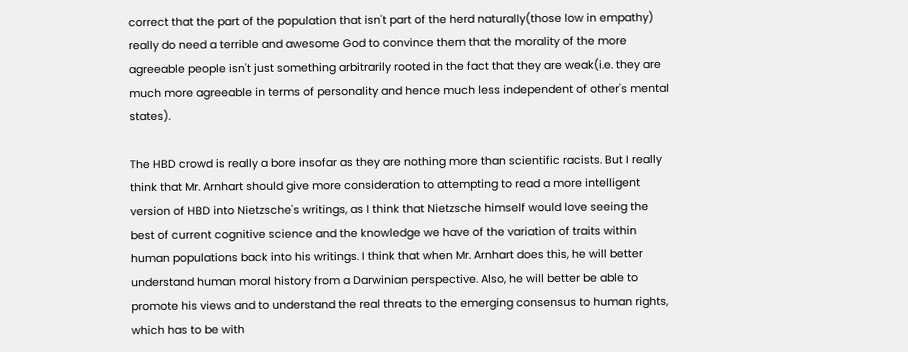correct that the part of the population that isn't part of the herd naturally(those low in empathy) really do need a terrible and awesome God to convince them that the morality of the more agreeable people isn't just something arbitrarily rooted in the fact that they are weak(i.e. they are much more agreeable in terms of personality and hence much less independent of other's mental states).

The HBD crowd is really a bore insofar as they are nothing more than scientific racists. But I really think that Mr. Arnhart should give more consideration to attempting to read a more intelligent version of HBD into Nietzsche's writings, as I think that Nietzsche himself would love seeing the best of current cognitive science and the knowledge we have of the variation of traits within human populations back into his writings. I think that when Mr. Arnhart does this, he will better understand human moral history from a Darwinian perspective. Also, he will better be able to promote his views and to understand the real threats to the emerging consensus to human rights, which has to be with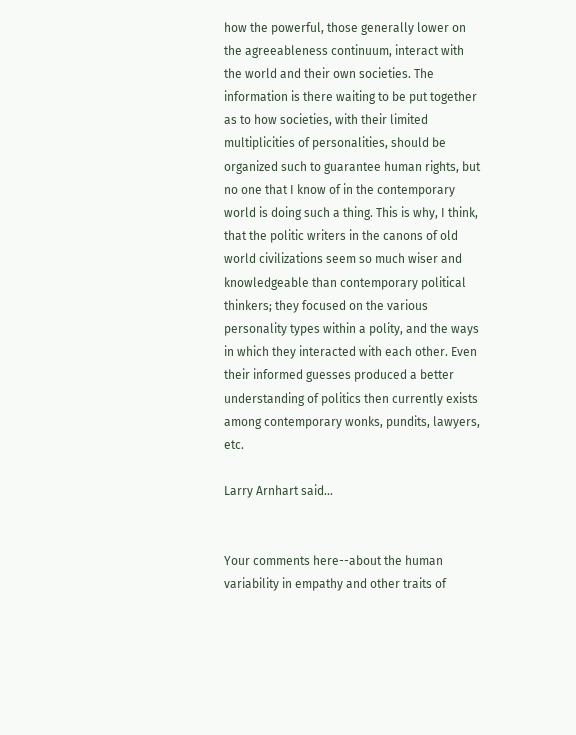how the powerful, those generally lower on the agreeableness continuum, interact with the world and their own societies. The information is there waiting to be put together as to how societies, with their limited multiplicities of personalities, should be organized such to guarantee human rights, but no one that I know of in the contemporary world is doing such a thing. This is why, I think, that the politic writers in the canons of old world civilizations seem so much wiser and knowledgeable than contemporary political thinkers; they focused on the various personality types within a polity, and the ways in which they interacted with each other. Even their informed guesses produced a better understanding of politics then currently exists among contemporary wonks, pundits, lawyers, etc.

Larry Arnhart said...


Your comments here--about the human variability in empathy and other traits of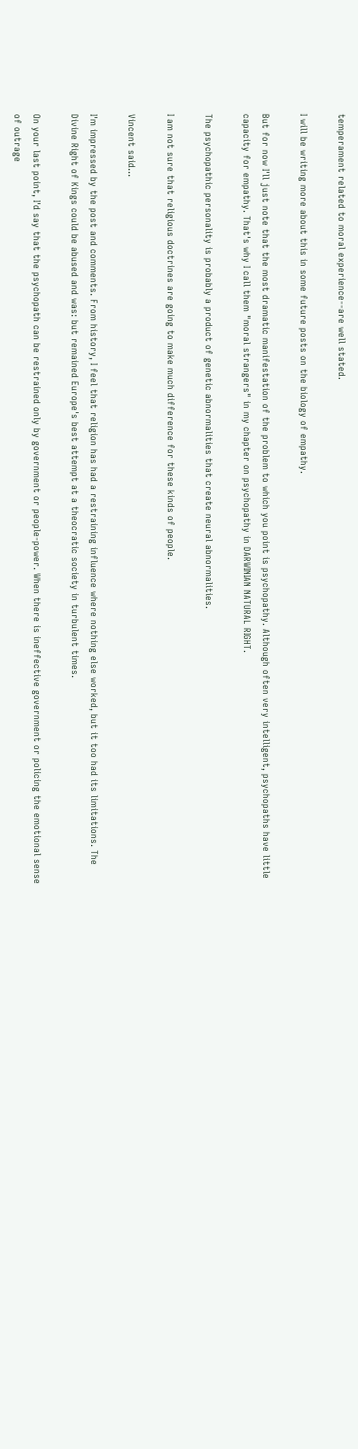temperament related to moral experience--are well stated.

I will be writing more about this in some future posts on the biology of empathy.

But for now I'll just note that the most dramatic manifestation of the problem to which you point is psychopathy. Although often very intelligent, psychopaths have little capacity for empathy. That's why I call them "moral strangers" in my chapter on psychopathy in DARWINIAN NATURAL RIGHT.

The psychopathic personality is probably a product of genetic abnormalities that create neural abnormalities.

I am not sure that religious doctrines are going to make much difference for these kinds of people.

Vincent said...

I'm impressed by the post and comments. From history, I feel that religion has had a restraining influence where nothing else worked, but it too had its limitations. The Divine Right of Kings could be abused and was: but remained Europe's best attempt at a theocratic society in turbulent times.

On your last point, I'd say that the psychopath can be restrained only by government or people-power. When there is ineffective government or policing the emotional sense of outrage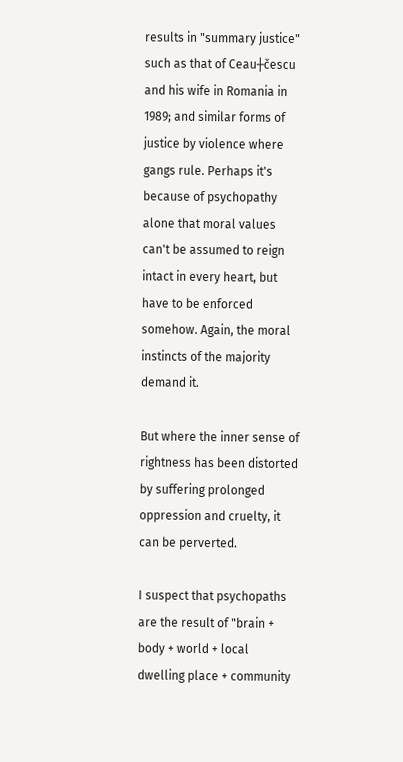results in "summary justice" such as that of Ceau┼čescu and his wife in Romania in 1989; and similar forms of justice by violence where gangs rule. Perhaps it's because of psychopathy alone that moral values can't be assumed to reign intact in every heart, but have to be enforced somehow. Again, the moral instincts of the majority demand it.

But where the inner sense of rightness has been distorted by suffering prolonged oppression and cruelty, it can be perverted.

I suspect that psychopaths are the result of "brain + body + world + local dwelling place + community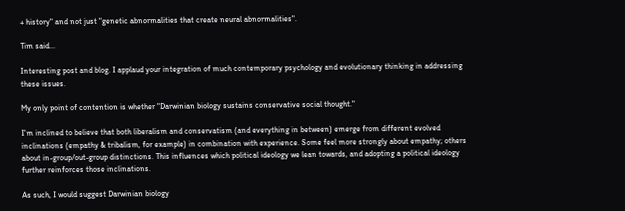+ history" and not just "genetic abnormalities that create neural abnormalities".

Tim said...

Interesting post and blog. I applaud your integration of much contemporary psychology and evolutionary thinking in addressing these issues.

My only point of contention is whether "Darwinian biology sustains conservative social thought."

I'm inclined to believe that both liberalism and conservatism (and everything in between) emerge from different evolved inclinations (empathy & tribalism, for example) in combination with experience. Some feel more strongly about empathy; others about in-group/out-group distinctions. This influences which political ideology we lean towards, and adopting a political ideology further reinforces those inclinations.

As such, I would suggest Darwinian biology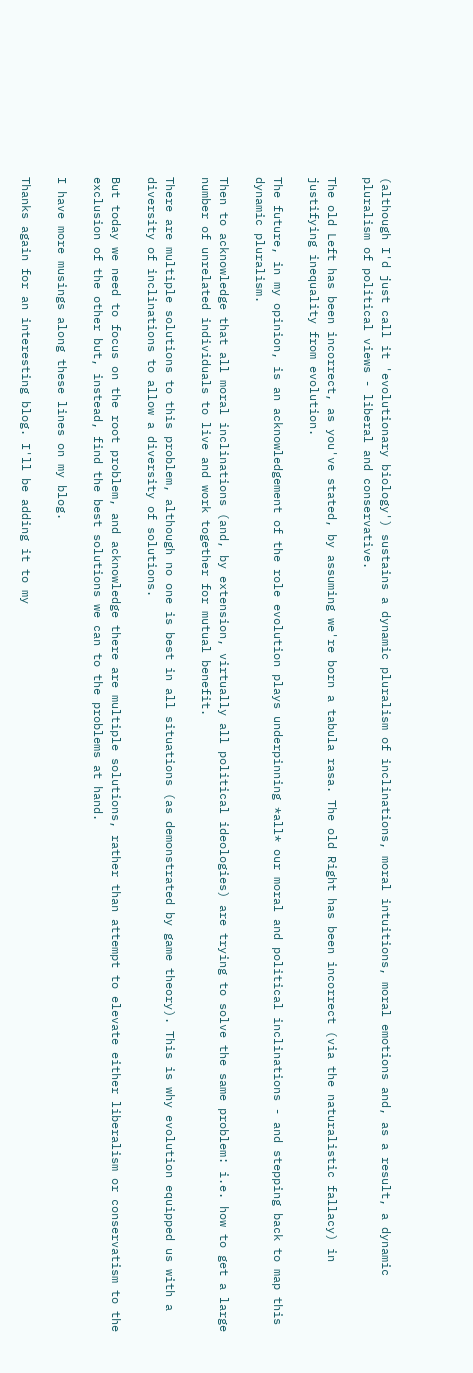(although I'd just call it 'evolutionary biology') sustains a dynamic pluralism of inclinations, moral intuitions, moral emotions and, as a result, a dynamic pluralism of political views - liberal and conservative.

The old Left has been incorrect, as you've stated, by assuming we're born a tabula rasa. The old Right has been incorrect (via the naturalistic fallacy) in justifying inequality from evolution.

The future, in my opinion, is an acknowledgement of the role evolution plays underpinning *all* our moral and political inclinations - and stepping back to map this dynamic pluralism.

Then to acknowledge that all moral inclinations (and, by extension, virtually all political ideologies) are trying to solve the same problem: i.e. how to get a large number of unrelated individuals to live and work together for mutual benefit.

There are multiple solutions to this problem, although no one is best in all situations (as demonstrated by game theory). This is why evolution equipped us with a diversity of inclinations to allow a diversity of solutions.

But today we need to focus on the root problem, and acknowledge there are multiple solutions, rather than attempt to elevate either liberalism or conservatism to the exclusion of the other but, instead, find the best solutions we can to the problems at hand.

I have more musings along these lines on my blog.

Thanks again for an interesting blog. I'll be adding it to my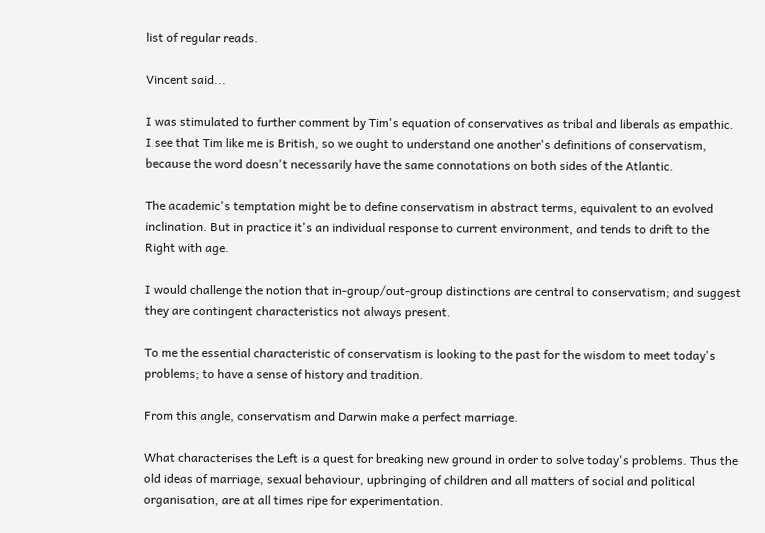list of regular reads.

Vincent said...

I was stimulated to further comment by Tim's equation of conservatives as tribal and liberals as empathic. I see that Tim like me is British, so we ought to understand one another's definitions of conservatism, because the word doesn't necessarily have the same connotations on both sides of the Atlantic.

The academic's temptation might be to define conservatism in abstract terms, equivalent to an evolved inclination. But in practice it's an individual response to current environment, and tends to drift to the Right with age.

I would challenge the notion that in-group/out-group distinctions are central to conservatism; and suggest they are contingent characteristics not always present.

To me the essential characteristic of conservatism is looking to the past for the wisdom to meet today's problems; to have a sense of history and tradition.

From this angle, conservatism and Darwin make a perfect marriage.

What characterises the Left is a quest for breaking new ground in order to solve today's problems. Thus the old ideas of marriage, sexual behaviour, upbringing of children and all matters of social and political organisation, are at all times ripe for experimentation.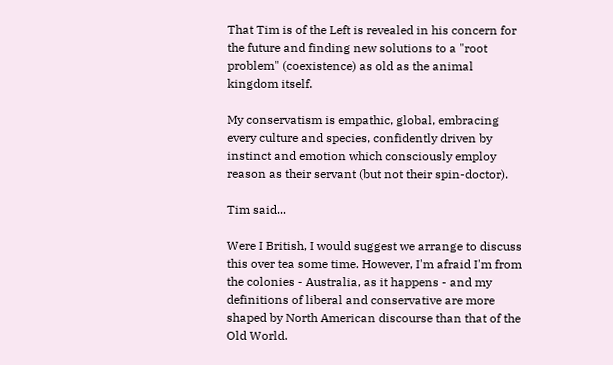That Tim is of the Left is revealed in his concern for the future and finding new solutions to a "root problem" (coexistence) as old as the animal kingdom itself.

My conservatism is empathic, global, embracing every culture and species, confidently driven by instinct and emotion which consciously employ reason as their servant (but not their spin-doctor).

Tim said...

Were I British, I would suggest we arrange to discuss this over tea some time. However, I'm afraid I'm from the colonies - Australia, as it happens - and my definitions of liberal and conservative are more shaped by North American discourse than that of the Old World.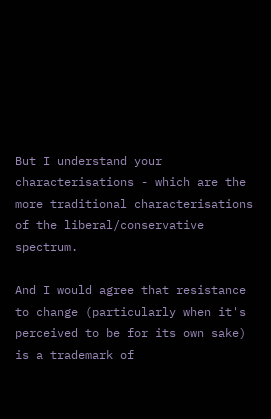But I understand your characterisations - which are the more traditional characterisations of the liberal/conservative spectrum.

And I would agree that resistance to change (particularly when it's perceived to be for its own sake) is a trademark of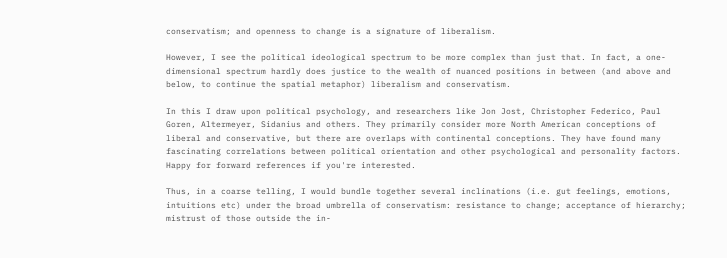conservatism; and openness to change is a signature of liberalism.

However, I see the political ideological spectrum to be more complex than just that. In fact, a one-dimensional spectrum hardly does justice to the wealth of nuanced positions in between (and above and below, to continue the spatial metaphor) liberalism and conservatism.

In this I draw upon political psychology, and researchers like Jon Jost, Christopher Federico, Paul Goren, Altermeyer, Sidanius and others. They primarily consider more North American conceptions of liberal and conservative, but there are overlaps with continental conceptions. They have found many fascinating correlations between political orientation and other psychological and personality factors. Happy for forward references if you're interested.

Thus, in a coarse telling, I would bundle together several inclinations (i.e. gut feelings, emotions, intuitions etc) under the broad umbrella of conservatism: resistance to change; acceptance of hierarchy; mistrust of those outside the in-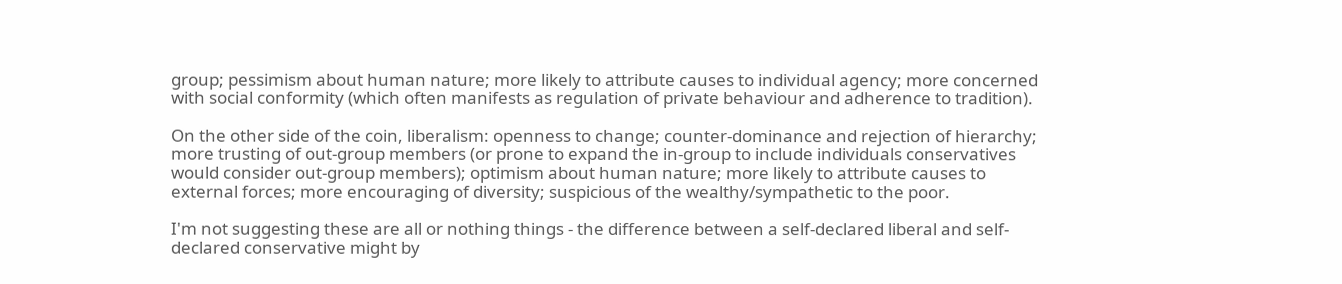group; pessimism about human nature; more likely to attribute causes to individual agency; more concerned with social conformity (which often manifests as regulation of private behaviour and adherence to tradition).

On the other side of the coin, liberalism: openness to change; counter-dominance and rejection of hierarchy; more trusting of out-group members (or prone to expand the in-group to include individuals conservatives would consider out-group members); optimism about human nature; more likely to attribute causes to external forces; more encouraging of diversity; suspicious of the wealthy/sympathetic to the poor.

I'm not suggesting these are all or nothing things - the difference between a self-declared liberal and self-declared conservative might by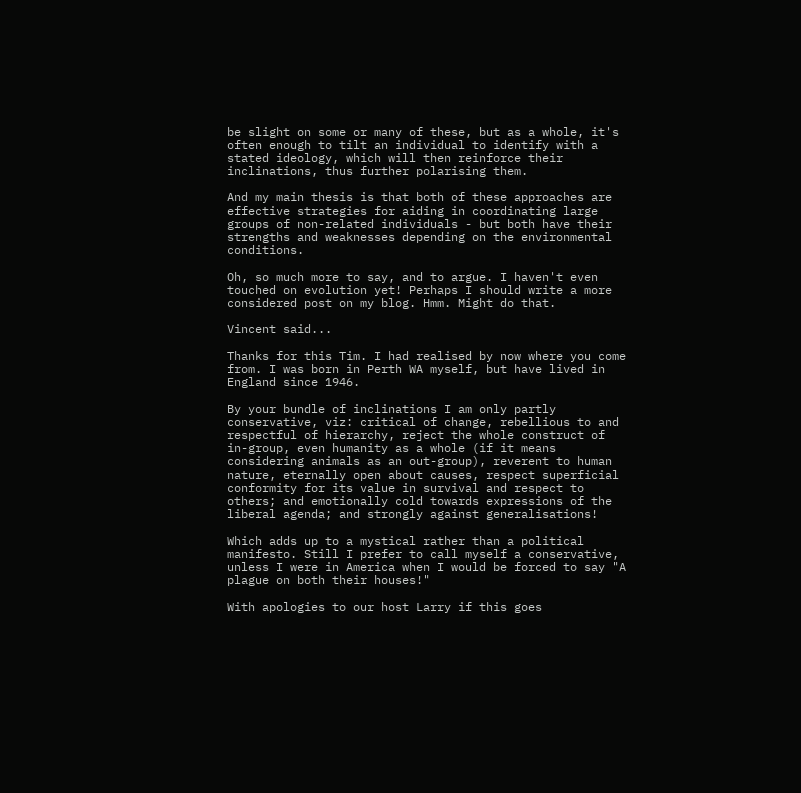be slight on some or many of these, but as a whole, it's often enough to tilt an individual to identify with a stated ideology, which will then reinforce their inclinations, thus further polarising them.

And my main thesis is that both of these approaches are effective strategies for aiding in coordinating large groups of non-related individuals - but both have their strengths and weaknesses depending on the environmental conditions.

Oh, so much more to say, and to argue. I haven't even touched on evolution yet! Perhaps I should write a more considered post on my blog. Hmm. Might do that.

Vincent said...

Thanks for this Tim. I had realised by now where you come from. I was born in Perth WA myself, but have lived in England since 1946.

By your bundle of inclinations I am only partly conservative, viz: critical of change, rebellious to and respectful of hierarchy, reject the whole construct of in-group, even humanity as a whole (if it means considering animals as an out-group), reverent to human nature, eternally open about causes, respect superficial conformity for its value in survival and respect to others; and emotionally cold towards expressions of the liberal agenda; and strongly against generalisations!

Which adds up to a mystical rather than a political manifesto. Still I prefer to call myself a conservative, unless I were in America when I would be forced to say "A plague on both their houses!"

With apologies to our host Larry if this goes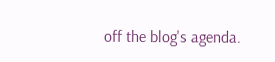off the blog's agenda.